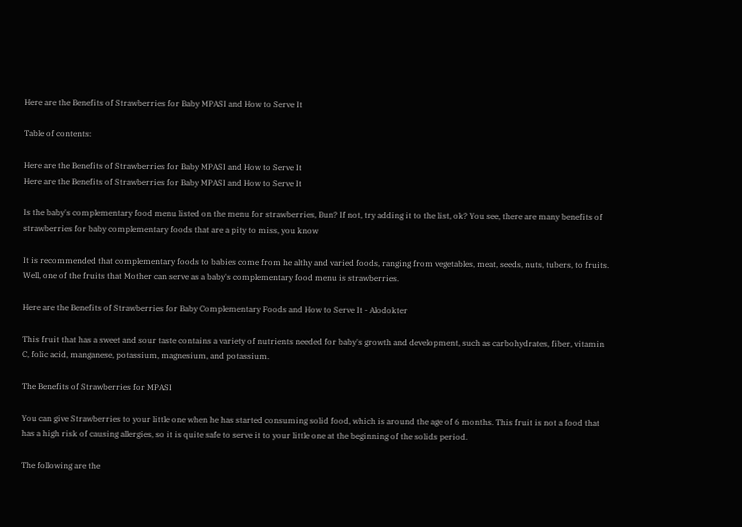Here are the Benefits of Strawberries for Baby MPASI and How to Serve It

Table of contents:

Here are the Benefits of Strawberries for Baby MPASI and How to Serve It
Here are the Benefits of Strawberries for Baby MPASI and How to Serve It

Is the baby's complementary food menu listed on the menu for strawberries, Bun? If not, try adding it to the list, ok? You see, there are many benefits of strawberries for baby complementary foods that are a pity to miss, you know

It is recommended that complementary foods to babies come from he althy and varied foods, ranging from vegetables, meat, seeds, nuts, tubers, to fruits. Well, one of the fruits that Mother can serve as a baby's complementary food menu is strawberries.

Here are the Benefits of Strawberries for Baby Complementary Foods and How to Serve It - Alodokter

This fruit that has a sweet and sour taste contains a variety of nutrients needed for baby's growth and development, such as carbohydrates, fiber, vitamin C, folic acid, manganese, potassium, magnesium, and potassium.

The Benefits of Strawberries for MPASI

You can give Strawberries to your little one when he has started consuming solid food, which is around the age of 6 months. This fruit is not a food that has a high risk of causing allergies, so it is quite safe to serve it to your little one at the beginning of the solids period.

The following are the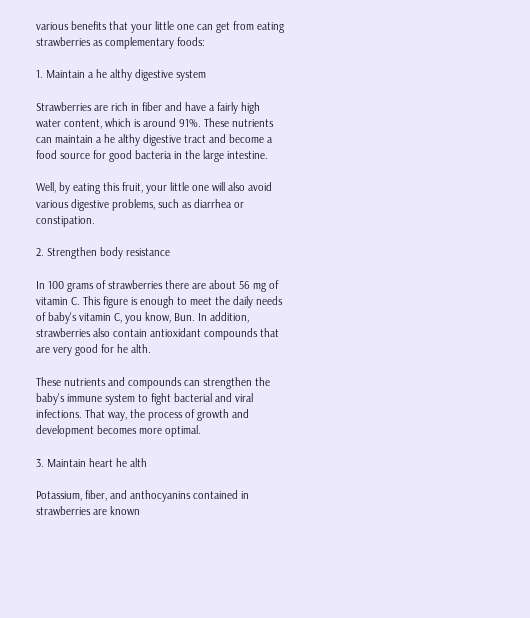various benefits that your little one can get from eating strawberries as complementary foods:

1. Maintain a he althy digestive system

Strawberries are rich in fiber and have a fairly high water content, which is around 91%. These nutrients can maintain a he althy digestive tract and become a food source for good bacteria in the large intestine.

Well, by eating this fruit, your little one will also avoid various digestive problems, such as diarrhea or constipation.

2. Strengthen body resistance

In 100 grams of strawberries there are about 56 mg of vitamin C. This figure is enough to meet the daily needs of baby's vitamin C, you know, Bun. In addition, strawberries also contain antioxidant compounds that are very good for he alth.

These nutrients and compounds can strengthen the baby's immune system to fight bacterial and viral infections. That way, the process of growth and development becomes more optimal.

3. Maintain heart he alth

Potassium, fiber, and anthocyanins contained in strawberries are known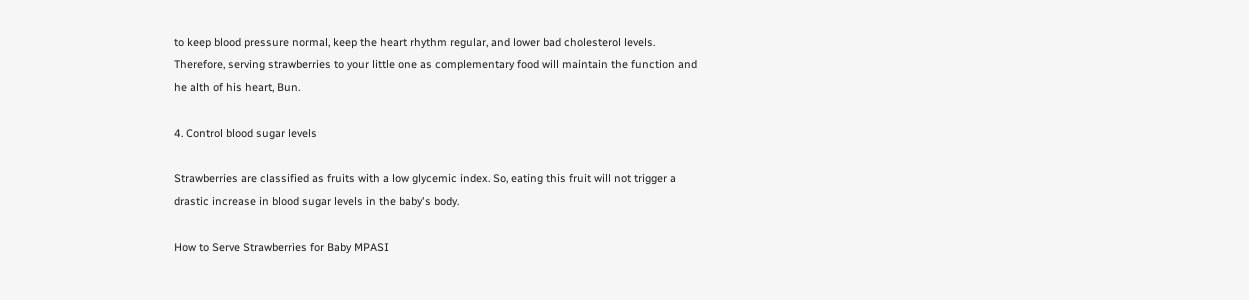to keep blood pressure normal, keep the heart rhythm regular, and lower bad cholesterol levels. Therefore, serving strawberries to your little one as complementary food will maintain the function and he alth of his heart, Bun.

4. Control blood sugar levels

Strawberries are classified as fruits with a low glycemic index. So, eating this fruit will not trigger a drastic increase in blood sugar levels in the baby's body.

How to Serve Strawberries for Baby MPASI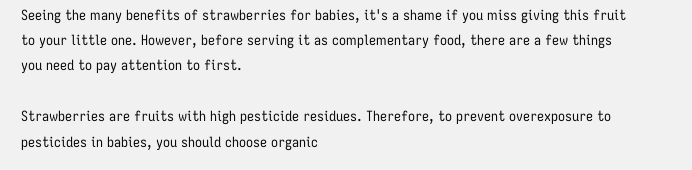Seeing the many benefits of strawberries for babies, it's a shame if you miss giving this fruit to your little one. However, before serving it as complementary food, there are a few things you need to pay attention to first.

Strawberries are fruits with high pesticide residues. Therefore, to prevent overexposure to pesticides in babies, you should choose organic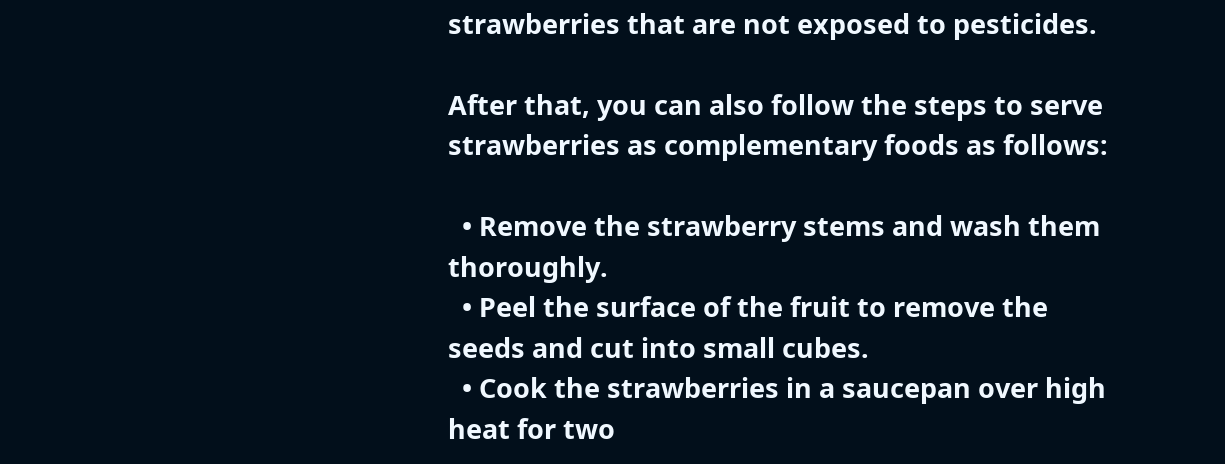strawberries that are not exposed to pesticides.

After that, you can also follow the steps to serve strawberries as complementary foods as follows:

  • Remove the strawberry stems and wash them thoroughly.
  • Peel the surface of the fruit to remove the seeds and cut into small cubes.
  • Cook the strawberries in a saucepan over high heat for two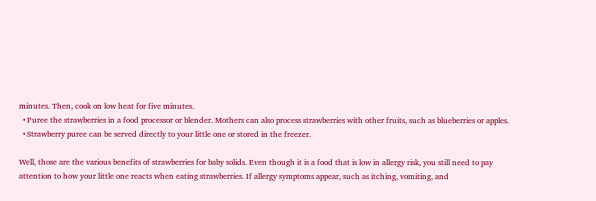minutes. Then, cook on low heat for five minutes.
  • Puree the strawberries in a food processor or blender. Mothers can also process strawberries with other fruits, such as blueberries or apples.
  • Strawberry puree can be served directly to your little one or stored in the freezer.

Well, those are the various benefits of strawberries for baby solids. Even though it is a food that is low in allergy risk, you still need to pay attention to how your little one reacts when eating strawberries. If allergy symptoms appear, such as itching, vomiting, and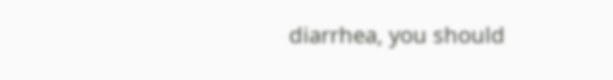diarrhea, you should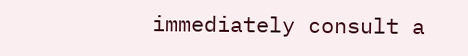immediately consult a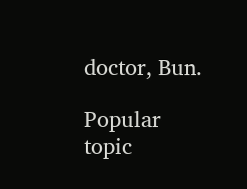doctor, Bun.

Popular topic